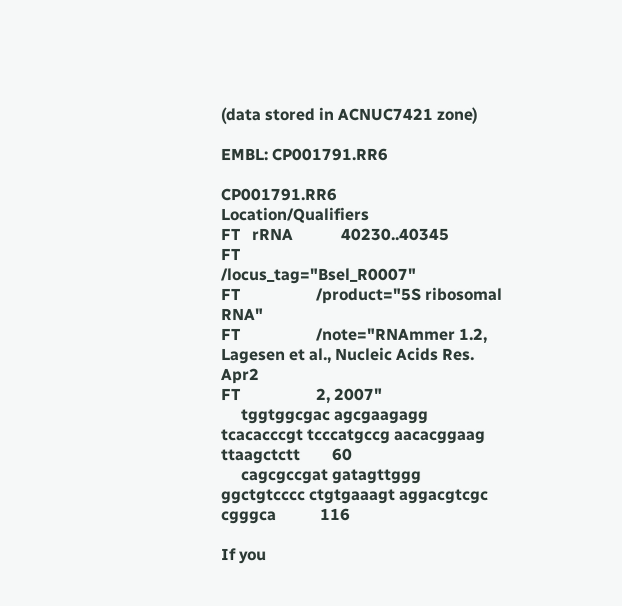(data stored in ACNUC7421 zone)

EMBL: CP001791.RR6

CP001791.RR6         Location/Qualifiers
FT   rRNA            40230..40345
FT                   /locus_tag="Bsel_R0007"
FT                   /product="5S ribosomal RNA"
FT                   /note="RNAmmer 1.2, Lagesen et al., Nucleic Acids Res. Apr2
FT                   2, 2007"
     tggtggcgac agcgaagagg tcacacccgt tcccatgccg aacacggaag ttaagctctt        60
     cagcgccgat gatagttggg ggctgtcccc ctgtgaaagt aggacgtcgc cgggca           116

If you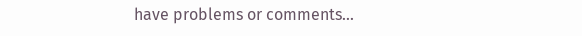have problems or comments...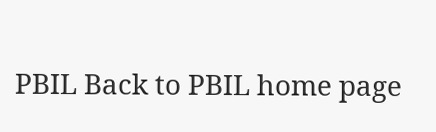PBIL Back to PBIL home page